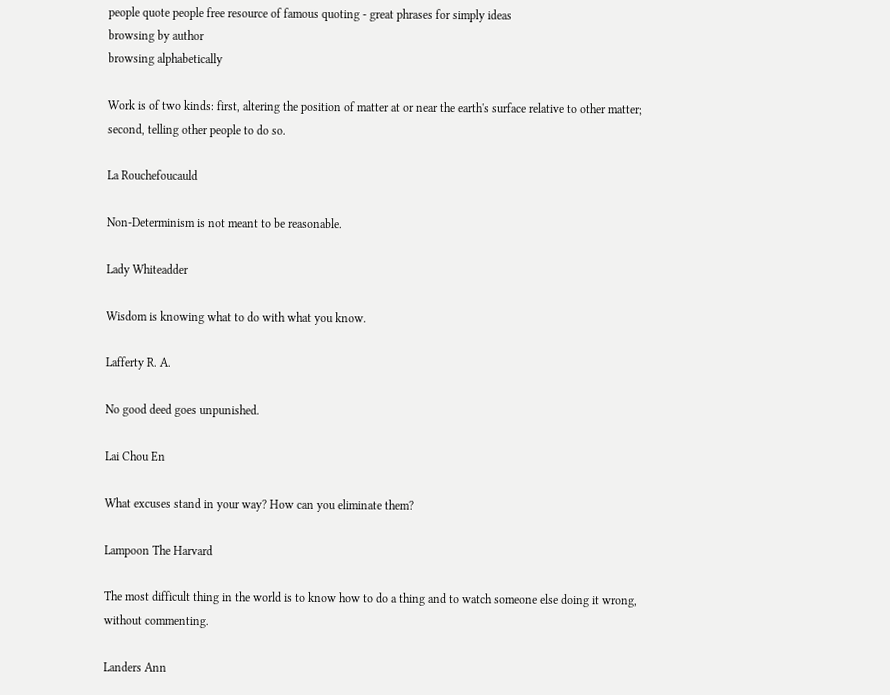people quote people free resource of famous quoting - great phrases for simply ideas
browsing by author
browsing alphabetically

Work is of two kinds: first, altering the position of matter at or near the earth's surface relative to other matter; second, telling other people to do so.

La Rouchefoucauld

Non-Determinism is not meant to be reasonable.

Lady Whiteadder

Wisdom is knowing what to do with what you know.

Lafferty R. A.

No good deed goes unpunished.

Lai Chou En

What excuses stand in your way? How can you eliminate them?

Lampoon The Harvard

The most difficult thing in the world is to know how to do a thing and to watch someone else doing it wrong, without commenting.

Landers Ann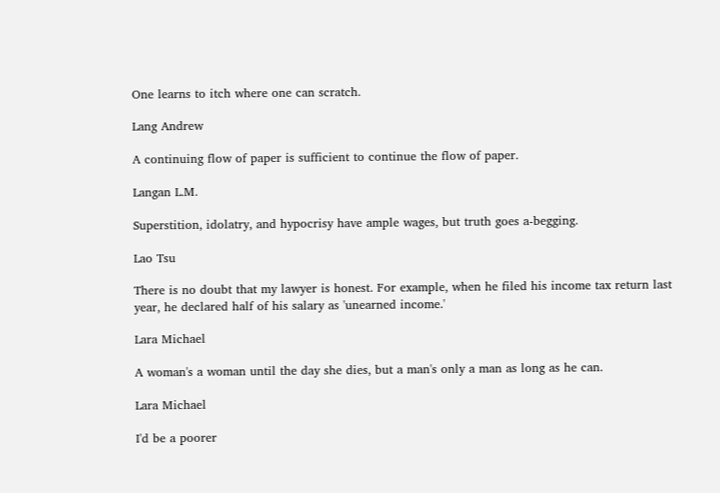One learns to itch where one can scratch.

Lang Andrew

A continuing flow of paper is sufficient to continue the flow of paper.

Langan L.M.

Superstition, idolatry, and hypocrisy have ample wages, but truth goes a-begging.

Lao Tsu

There is no doubt that my lawyer is honest. For example, when he filed his income tax return last year, he declared half of his salary as 'unearned income.'

Lara Michael

A woman's a woman until the day she dies, but a man's only a man as long as he can.

Lara Michael

I'd be a poorer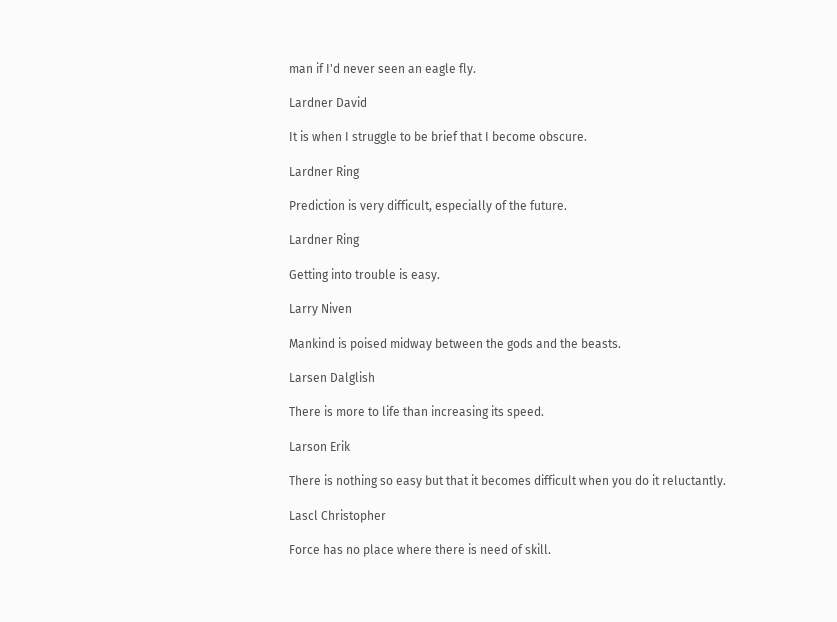man if I'd never seen an eagle fly.

Lardner David

It is when I struggle to be brief that I become obscure.

Lardner Ring

Prediction is very difficult, especially of the future.

Lardner Ring

Getting into trouble is easy.

Larry Niven

Mankind is poised midway between the gods and the beasts.

Larsen Dalglish

There is more to life than increasing its speed.

Larson Erik

There is nothing so easy but that it becomes difficult when you do it reluctantly.

Lascl Christopher

Force has no place where there is need of skill.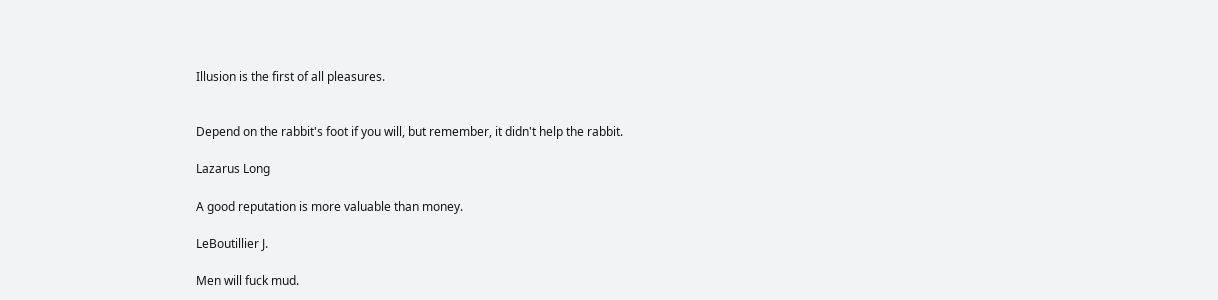Illusion is the first of all pleasures.


Depend on the rabbit's foot if you will, but remember, it didn't help the rabbit.

Lazarus Long

A good reputation is more valuable than money.

LeBoutillier J.

Men will fuck mud.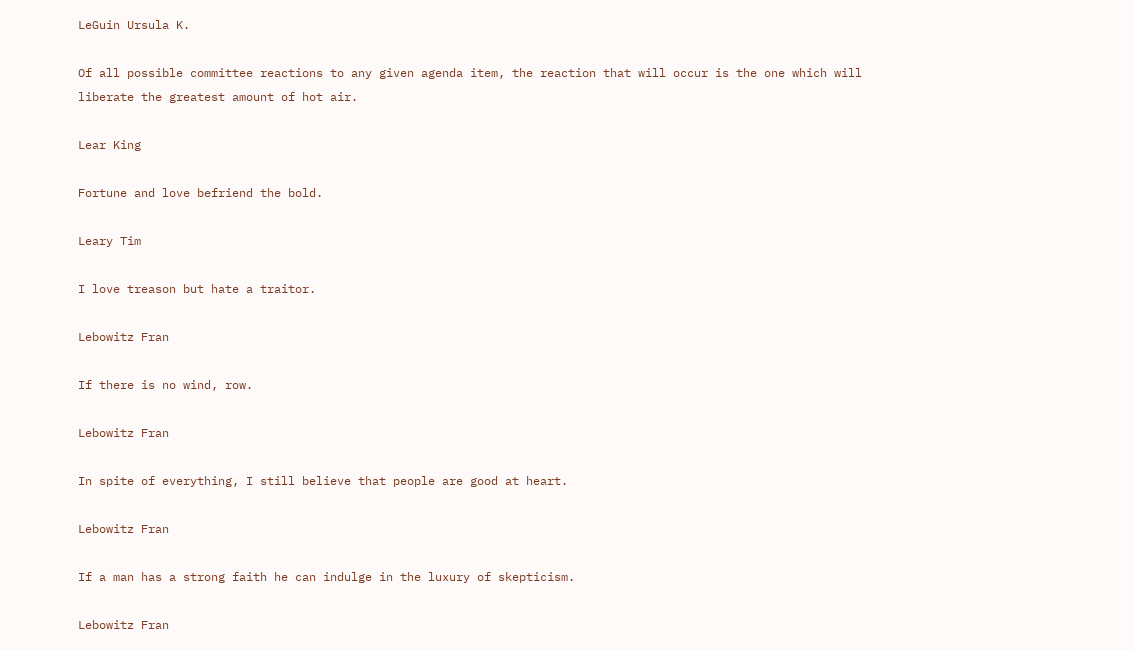LeGuin Ursula K.

Of all possible committee reactions to any given agenda item, the reaction that will occur is the one which will liberate the greatest amount of hot air.

Lear King

Fortune and love befriend the bold.

Leary Tim

I love treason but hate a traitor.

Lebowitz Fran

If there is no wind, row.

Lebowitz Fran

In spite of everything, I still believe that people are good at heart.

Lebowitz Fran

If a man has a strong faith he can indulge in the luxury of skepticism.

Lebowitz Fran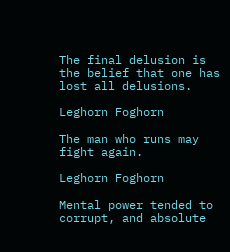The final delusion is the belief that one has lost all delusions.

Leghorn Foghorn

The man who runs may fight again.

Leghorn Foghorn

Mental power tended to corrupt, and absolute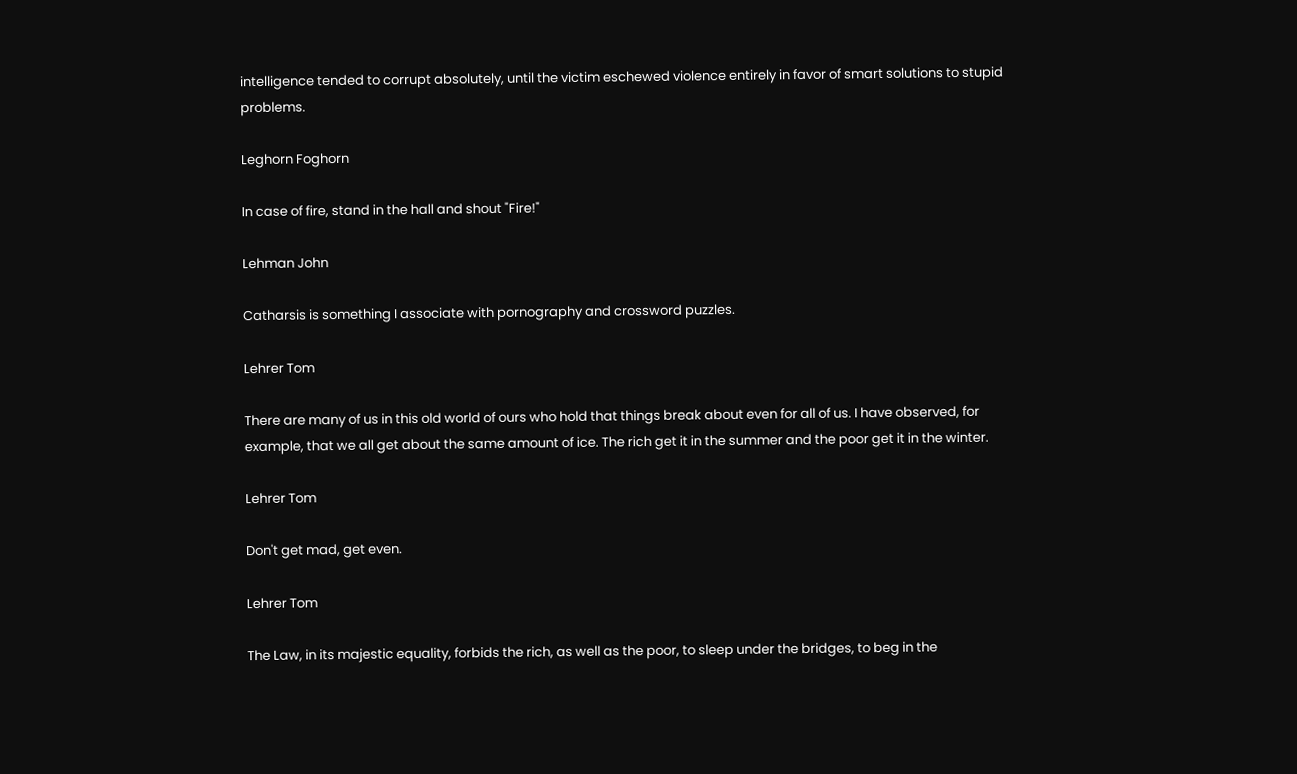intelligence tended to corrupt absolutely, until the victim eschewed violence entirely in favor of smart solutions to stupid problems.

Leghorn Foghorn

In case of fire, stand in the hall and shout "Fire!"

Lehman John

Catharsis is something I associate with pornography and crossword puzzles.

Lehrer Tom

There are many of us in this old world of ours who hold that things break about even for all of us. I have observed, for example, that we all get about the same amount of ice. The rich get it in the summer and the poor get it in the winter.

Lehrer Tom

Don't get mad, get even.

Lehrer Tom

The Law, in its majestic equality, forbids the rich, as well as the poor, to sleep under the bridges, to beg in the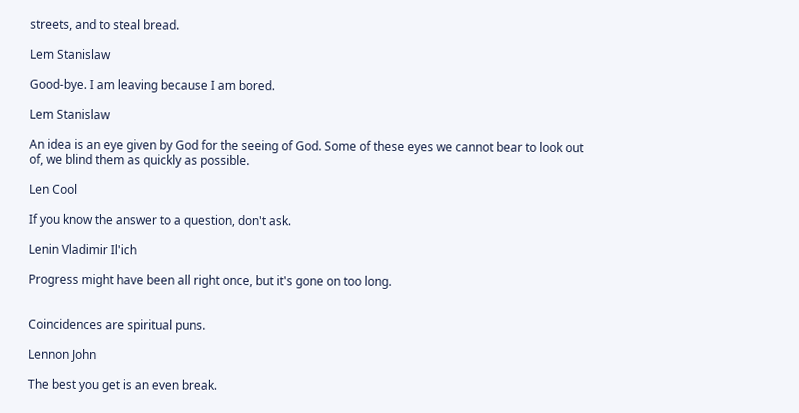streets, and to steal bread.

Lem Stanislaw

Good-bye. I am leaving because I am bored.

Lem Stanislaw

An idea is an eye given by God for the seeing of God. Some of these eyes we cannot bear to look out of, we blind them as quickly as possible.

Len Cool

If you know the answer to a question, don't ask.

Lenin Vladimir Il'ich

Progress might have been all right once, but it's gone on too long.


Coincidences are spiritual puns.

Lennon John

The best you get is an even break.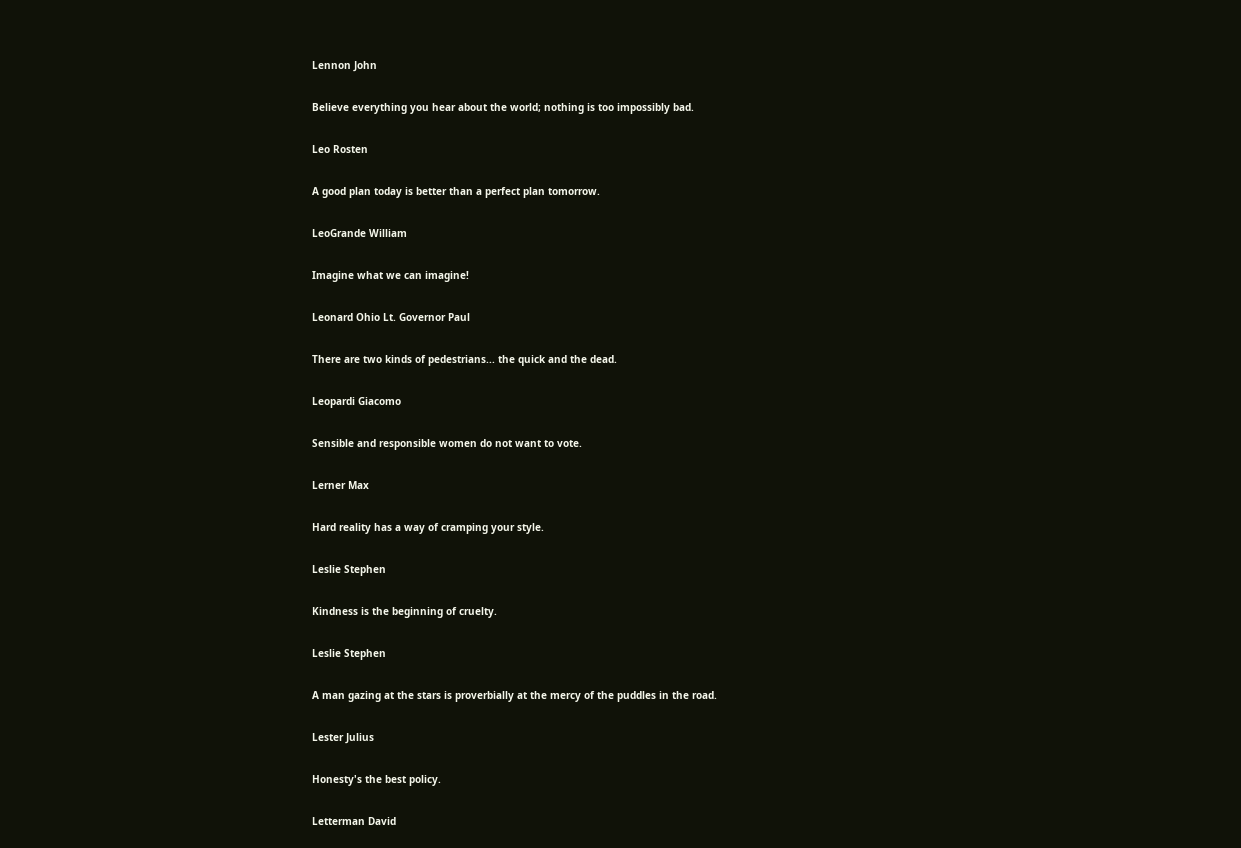Lennon John

Believe everything you hear about the world; nothing is too impossibly bad.

Leo Rosten

A good plan today is better than a perfect plan tomorrow.

LeoGrande William

Imagine what we can imagine!

Leonard Ohio Lt. Governor Paul

There are two kinds of pedestrians... the quick and the dead.

Leopardi Giacomo

Sensible and responsible women do not want to vote.

Lerner Max

Hard reality has a way of cramping your style.

Leslie Stephen

Kindness is the beginning of cruelty.

Leslie Stephen

A man gazing at the stars is proverbially at the mercy of the puddles in the road.

Lester Julius

Honesty's the best policy.

Letterman David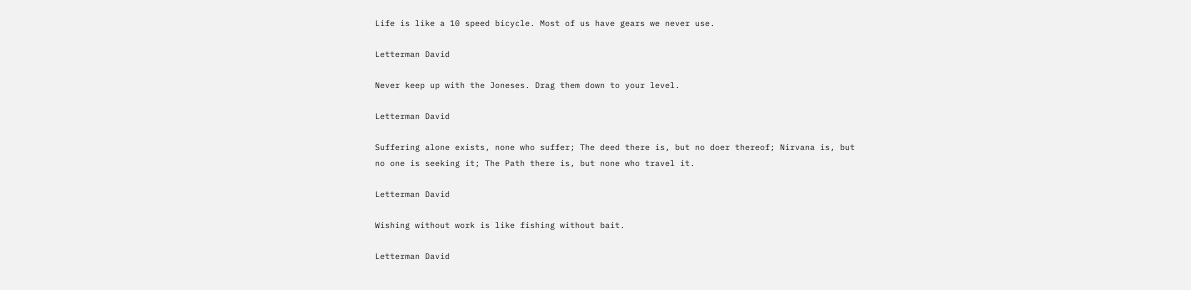Life is like a 10 speed bicycle. Most of us have gears we never use.

Letterman David

Never keep up with the Joneses. Drag them down to your level.

Letterman David

Suffering alone exists, none who suffer; The deed there is, but no doer thereof; Nirvana is, but no one is seeking it; The Path there is, but none who travel it.

Letterman David

Wishing without work is like fishing without bait.

Letterman David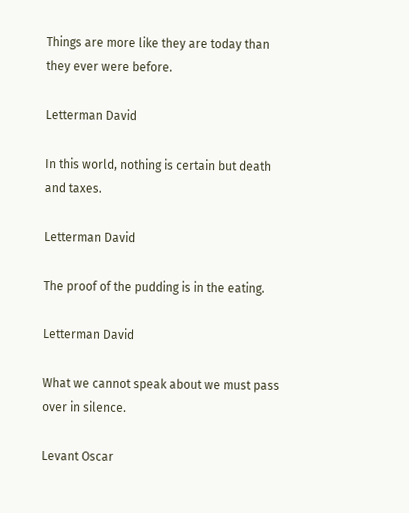Things are more like they are today than they ever were before.

Letterman David

In this world, nothing is certain but death and taxes.

Letterman David

The proof of the pudding is in the eating.

Letterman David

What we cannot speak about we must pass over in silence.

Levant Oscar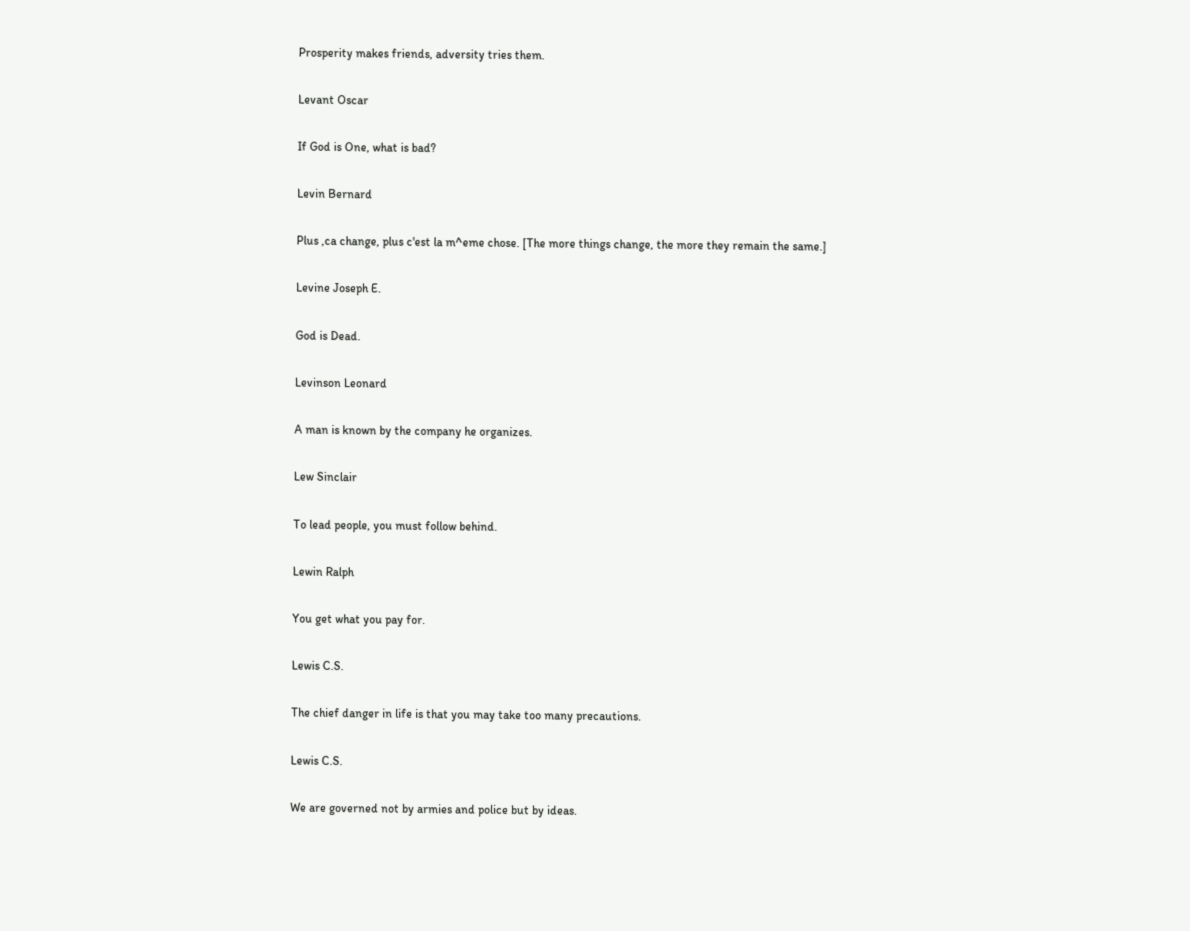Prosperity makes friends, adversity tries them.

Levant Oscar

If God is One, what is bad?

Levin Bernard

Plus ,ca change, plus c'est la m^eme chose. [The more things change, the more they remain the same.]

Levine Joseph E.

God is Dead.

Levinson Leonard

A man is known by the company he organizes.

Lew Sinclair

To lead people, you must follow behind.

Lewin Ralph

You get what you pay for.

Lewis C.S.

The chief danger in life is that you may take too many precautions.

Lewis C.S.

We are governed not by armies and police but by ideas.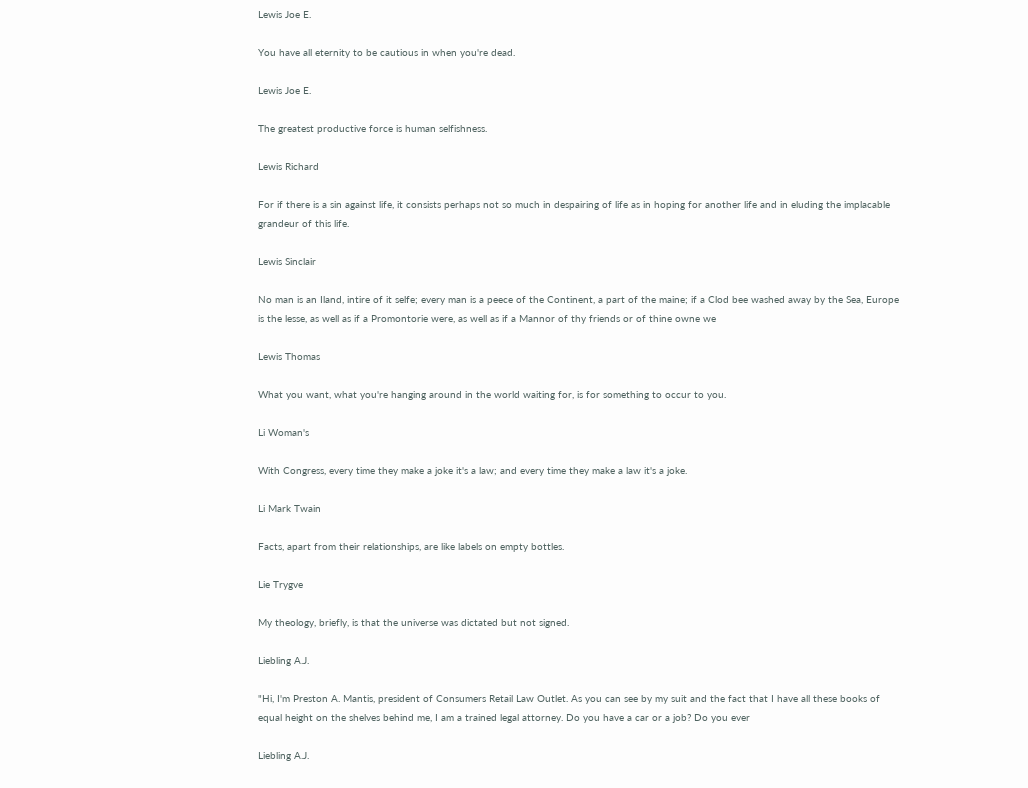Lewis Joe E.

You have all eternity to be cautious in when you're dead.

Lewis Joe E.

The greatest productive force is human selfishness.

Lewis Richard

For if there is a sin against life, it consists perhaps not so much in despairing of life as in hoping for another life and in eluding the implacable grandeur of this life.

Lewis Sinclair

No man is an Iland, intire of it selfe; every man is a peece of the Continent, a part of the maine; if a Clod bee washed away by the Sea, Europe is the lesse, as well as if a Promontorie were, as well as if a Mannor of thy friends or of thine owne we

Lewis Thomas

What you want, what you're hanging around in the world waiting for, is for something to occur to you.

Li Woman's

With Congress, every time they make a joke it's a law; and every time they make a law it's a joke.

Li Mark Twain

Facts, apart from their relationships, are like labels on empty bottles.

Lie Trygve

My theology, briefly, is that the universe was dictated but not signed.

Liebling A.J.

"Hi, I'm Preston A. Mantis, president of Consumers Retail Law Outlet. As you can see by my suit and the fact that I have all these books of equal height on the shelves behind me, I am a trained legal attorney. Do you have a car or a job? Do you ever

Liebling A.J.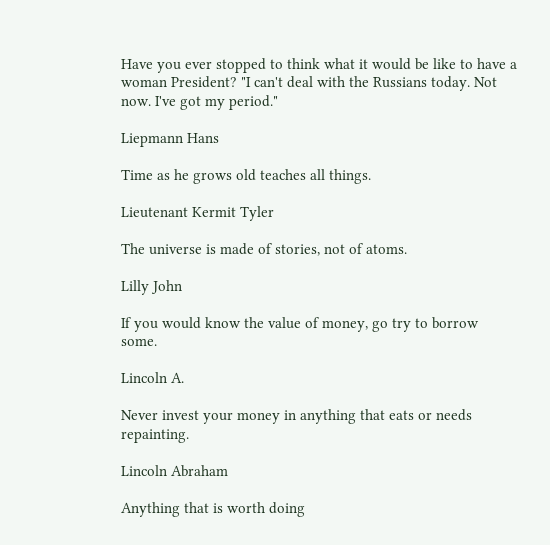Have you ever stopped to think what it would be like to have a woman President? "I can't deal with the Russians today. Not now. I've got my period."

Liepmann Hans

Time as he grows old teaches all things.

Lieutenant Kermit Tyler

The universe is made of stories, not of atoms.

Lilly John

If you would know the value of money, go try to borrow some.

Lincoln A.

Never invest your money in anything that eats or needs repainting.

Lincoln Abraham

Anything that is worth doing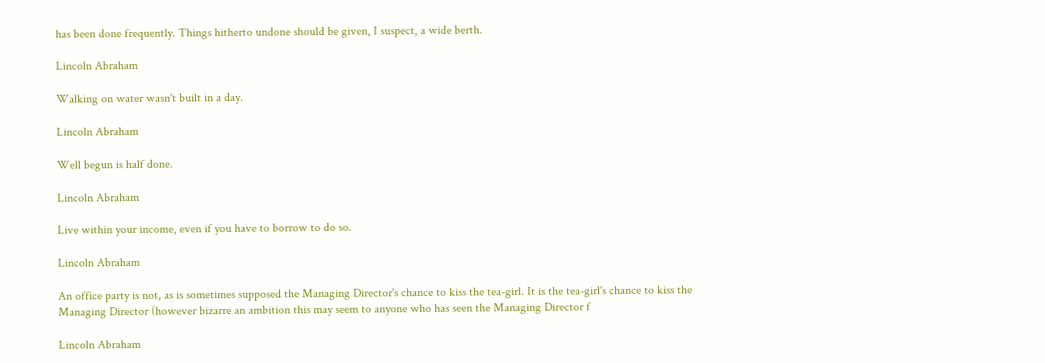has been done frequently. Things hitherto undone should be given, I suspect, a wide berth.

Lincoln Abraham

Walking on water wasn't built in a day.

Lincoln Abraham

Well begun is half done.

Lincoln Abraham

Live within your income, even if you have to borrow to do so.

Lincoln Abraham

An office party is not, as is sometimes supposed the Managing Director's chance to kiss the tea-girl. It is the tea-girl's chance to kiss the Managing Director (however bizarre an ambition this may seem to anyone who has seen the Managing Director f

Lincoln Abraham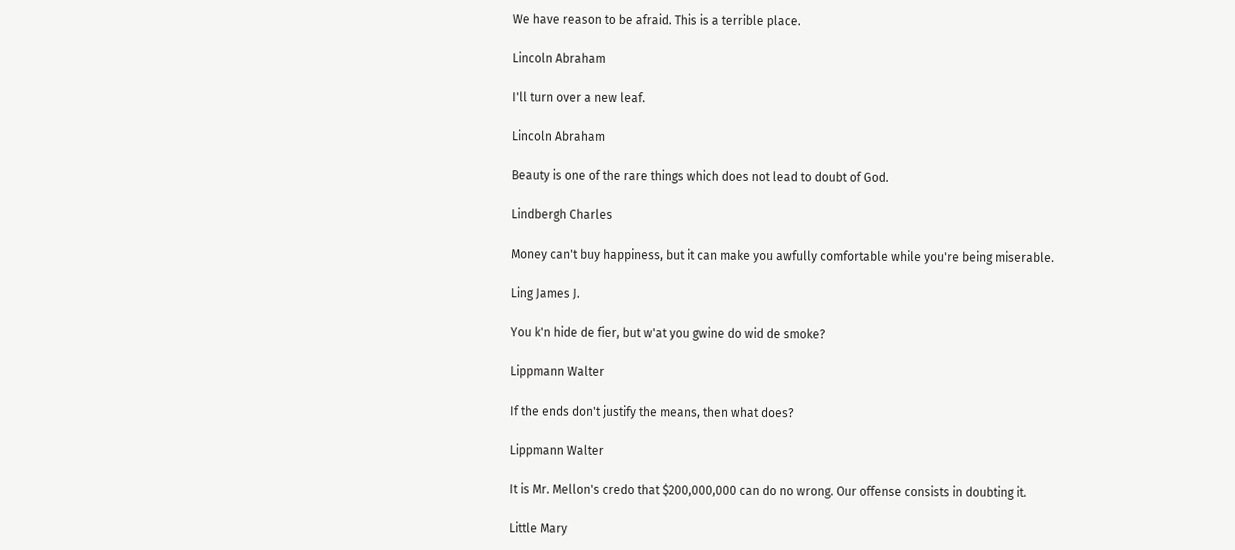We have reason to be afraid. This is a terrible place.

Lincoln Abraham

I'll turn over a new leaf.

Lincoln Abraham

Beauty is one of the rare things which does not lead to doubt of God.

Lindbergh Charles

Money can't buy happiness, but it can make you awfully comfortable while you're being miserable.

Ling James J.

You k'n hide de fier, but w'at you gwine do wid de smoke?

Lippmann Walter

If the ends don't justify the means, then what does?

Lippmann Walter

It is Mr. Mellon's credo that $200,000,000 can do no wrong. Our offense consists in doubting it.

Little Mary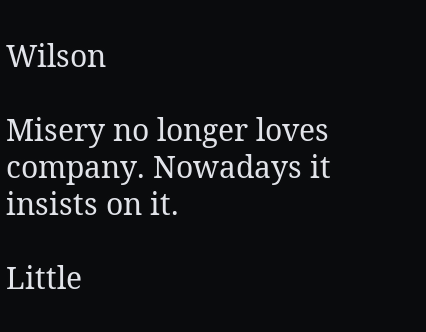Wilson

Misery no longer loves company. Nowadays it insists on it.

Little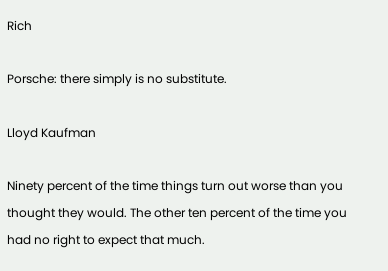Rich

Porsche: there simply is no substitute.

Lloyd Kaufman

Ninety percent of the time things turn out worse than you thought they would. The other ten percent of the time you had no right to expect that much.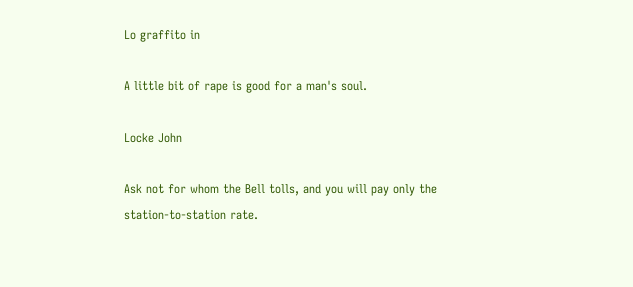Lo graffito in

A little bit of rape is good for a man's soul.

Locke John

Ask not for whom the Bell tolls, and you will pay only the station-to-station rate.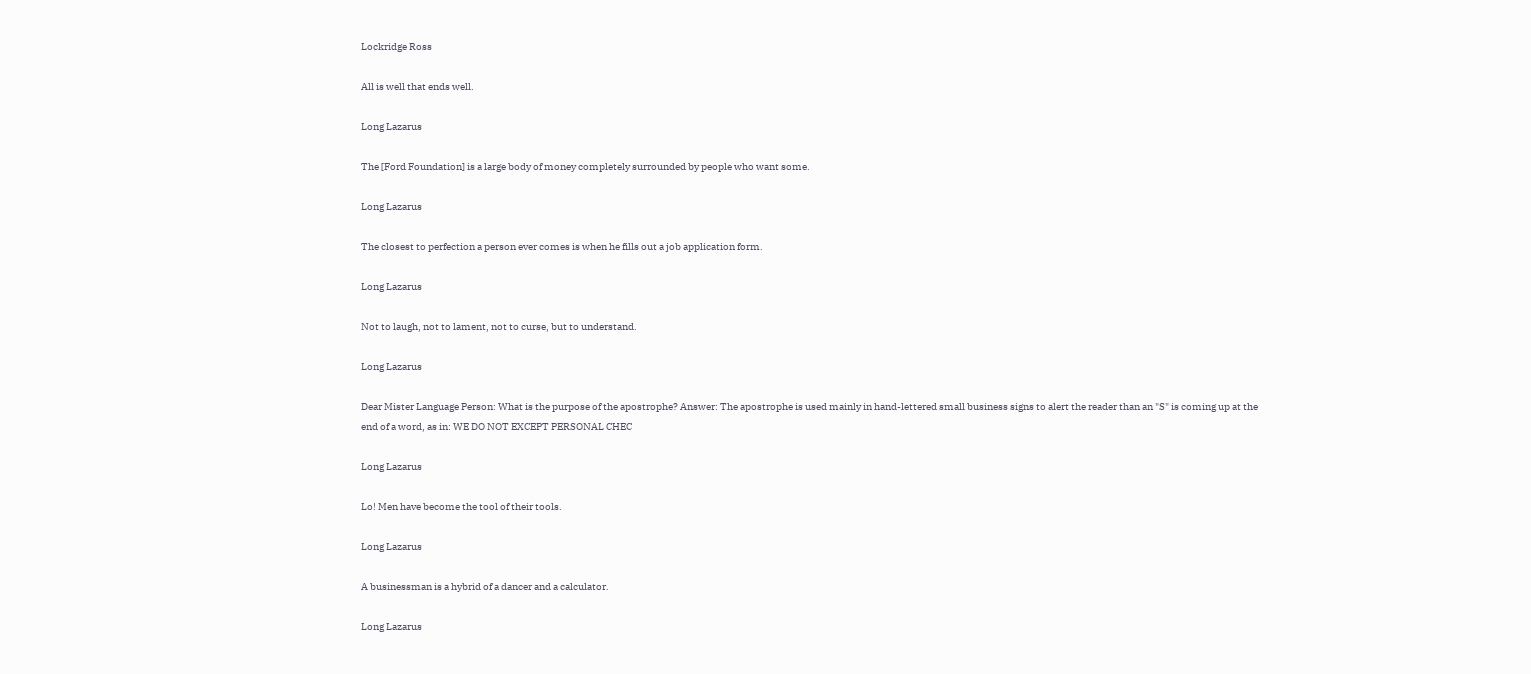Lockridge Ross

All is well that ends well.

Long Lazarus

The [Ford Foundation] is a large body of money completely surrounded by people who want some.

Long Lazarus

The closest to perfection a person ever comes is when he fills out a job application form.

Long Lazarus

Not to laugh, not to lament, not to curse, but to understand.

Long Lazarus

Dear Mister Language Person: What is the purpose of the apostrophe? Answer: The apostrophe is used mainly in hand-lettered small business signs to alert the reader than an "S" is coming up at the end of a word, as in: WE DO NOT EXCEPT PERSONAL CHEC

Long Lazarus

Lo! Men have become the tool of their tools.

Long Lazarus

A businessman is a hybrid of a dancer and a calculator.

Long Lazarus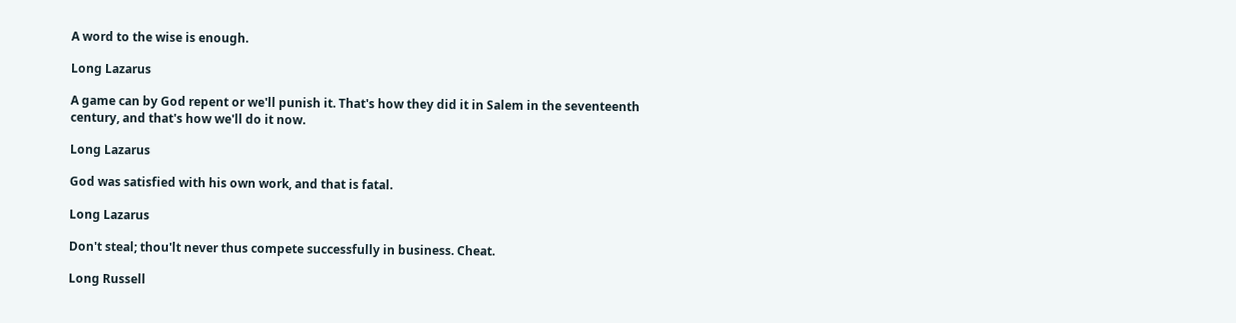A word to the wise is enough.

Long Lazarus

A game can by God repent or we'll punish it. That's how they did it in Salem in the seventeenth century, and that's how we'll do it now.

Long Lazarus

God was satisfied with his own work, and that is fatal.

Long Lazarus

Don't steal; thou'lt never thus compete successfully in business. Cheat.

Long Russell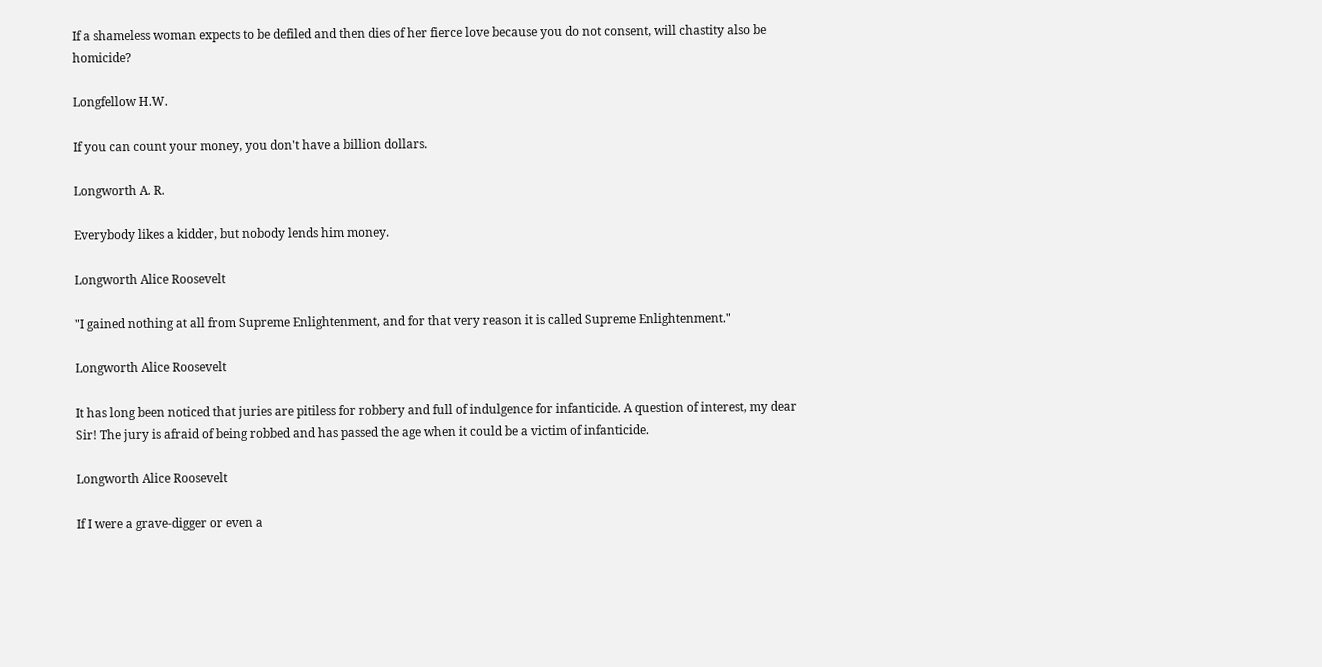If a shameless woman expects to be defiled and then dies of her fierce love because you do not consent, will chastity also be homicide?

Longfellow H.W.

If you can count your money, you don't have a billion dollars.

Longworth A. R.

Everybody likes a kidder, but nobody lends him money.

Longworth Alice Roosevelt

"I gained nothing at all from Supreme Enlightenment, and for that very reason it is called Supreme Enlightenment."

Longworth Alice Roosevelt

It has long been noticed that juries are pitiless for robbery and full of indulgence for infanticide. A question of interest, my dear Sir! The jury is afraid of being robbed and has passed the age when it could be a victim of infanticide.

Longworth Alice Roosevelt

If I were a grave-digger or even a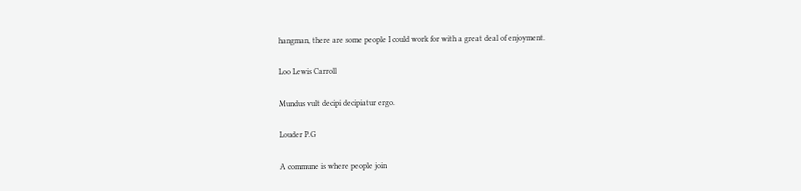hangman, there are some people I could work for with a great deal of enjoyment.

Loo Lewis Carroll

Mundus vult decipi decipiatur ergo.

Louder P.G

A commune is where people join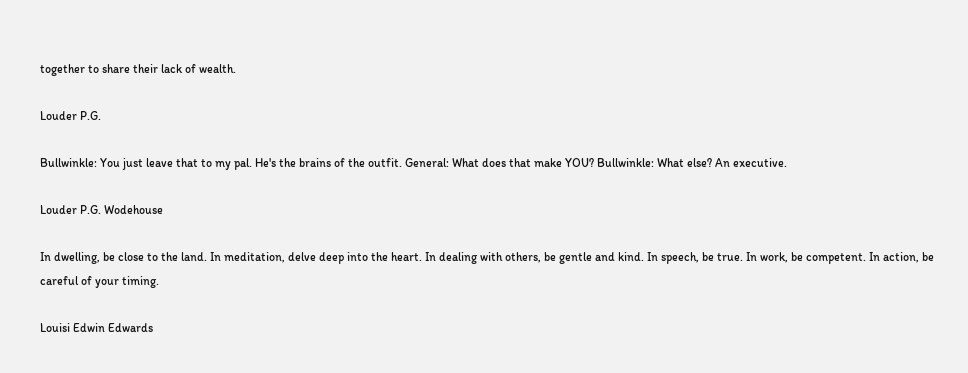together to share their lack of wealth.

Louder P.G.

Bullwinkle: You just leave that to my pal. He's the brains of the outfit. General: What does that make YOU? Bullwinkle: What else? An executive.

Louder P.G. Wodehouse

In dwelling, be close to the land. In meditation, delve deep into the heart. In dealing with others, be gentle and kind. In speech, be true. In work, be competent. In action, be careful of your timing.

Louisi Edwin Edwards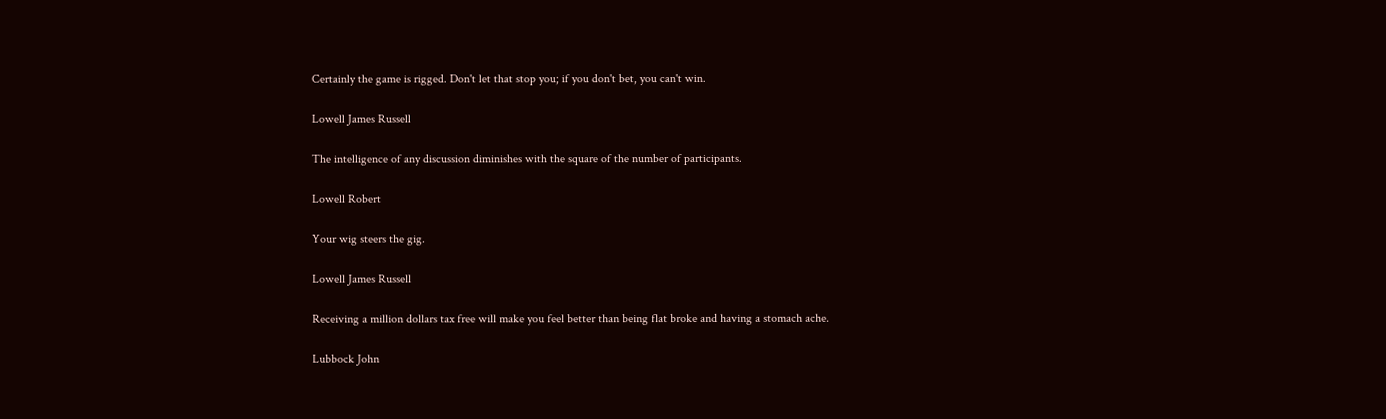Certainly the game is rigged. Don't let that stop you; if you don't bet, you can't win.

Lowell James Russell

The intelligence of any discussion diminishes with the square of the number of participants.

Lowell Robert

Your wig steers the gig.

Lowell James Russell

Receiving a million dollars tax free will make you feel better than being flat broke and having a stomach ache.

Lubbock John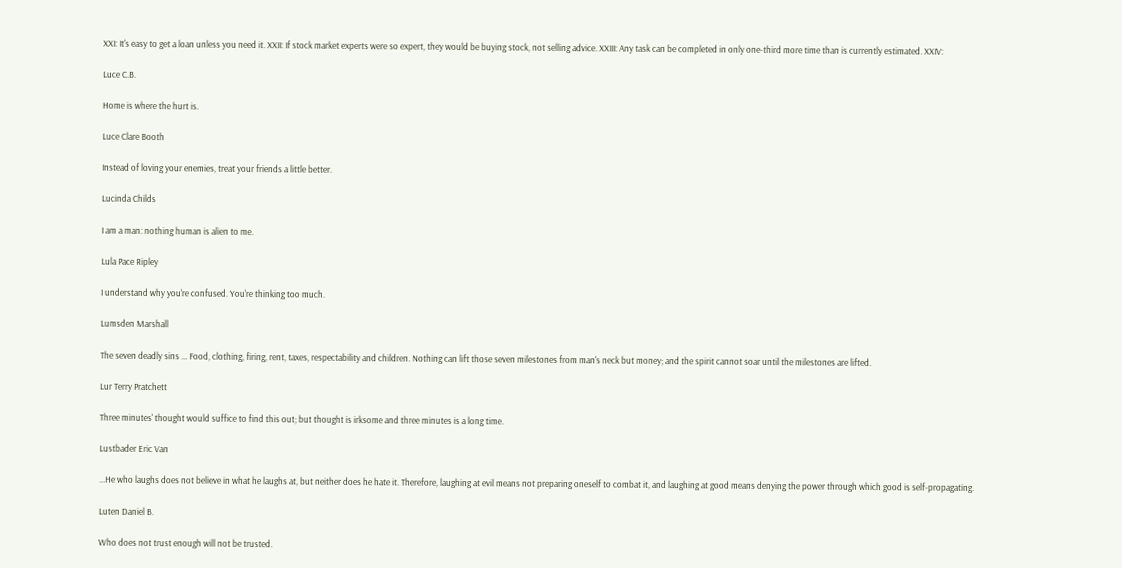XXI: It's easy to get a loan unless you need it. XXII: If stock market experts were so expert, they would be buying stock, not selling advice. XXIII: Any task can be completed in only one-third more time than is currently estimated. XXIV:

Luce C.B.

Home is where the hurt is.

Luce Clare Booth

Instead of loving your enemies, treat your friends a little better.

Lucinda Childs

I am a man: nothing human is alien to me.

Lula Pace Ripley

I understand why you're confused. You're thinking too much.

Lumsden Marshall

The seven deadly sins ... Food, clothing, firing, rent, taxes, respectability and children. Nothing can lift those seven milestones from man's neck but money; and the spirit cannot soar until the milestones are lifted.

Lur Terry Pratchett

Three minutes' thought would suffice to find this out; but thought is irksome and three minutes is a long time.

Lustbader Eric Van

...He who laughs does not believe in what he laughs at, but neither does he hate it. Therefore, laughing at evil means not preparing oneself to combat it, and laughing at good means denying the power through which good is self-propagating.

Luten Daniel B.

Who does not trust enough will not be trusted.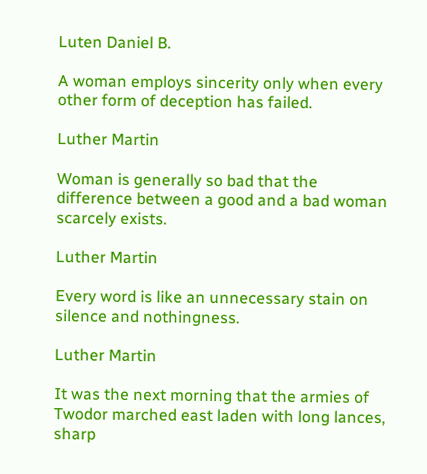Luten Daniel B.

A woman employs sincerity only when every other form of deception has failed.

Luther Martin

Woman is generally so bad that the difference between a good and a bad woman scarcely exists.

Luther Martin

Every word is like an unnecessary stain on silence and nothingness.

Luther Martin

It was the next morning that the armies of Twodor marched east laden with long lances, sharp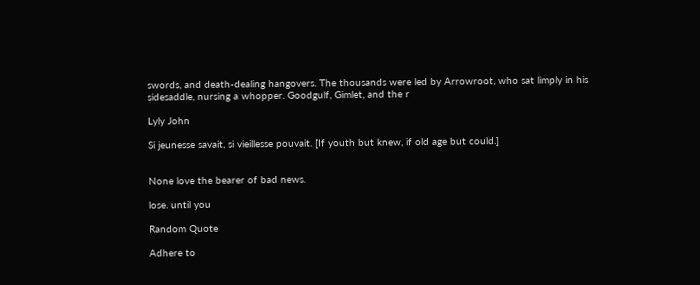swords, and death-dealing hangovers. The thousands were led by Arrowroot, who sat limply in his sidesaddle, nursing a whopper. Goodgulf, Gimlet, and the r

Lyly John

Si jeunesse savait, si vieillesse pouvait. [If youth but knew, if old age but could.]


None love the bearer of bad news.

lose. until you

Random Quote

Adhere to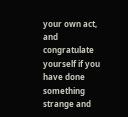your own act, and congratulate yourself if you have done something strange and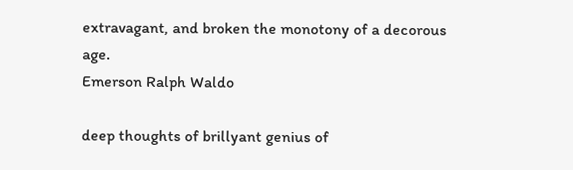extravagant, and broken the monotony of a decorous age.
Emerson Ralph Waldo

deep thoughts of brillyant genius of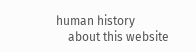human history
    about this website